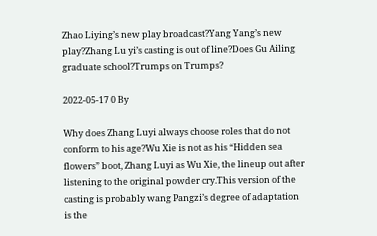Zhao Liying’s new play broadcast?Yang Yang’s new play?Zhang Lu yi’s casting is out of line?Does Gu Ailing graduate school?Trumps on Trumps?

2022-05-17 0 By

Why does Zhang Luyi always choose roles that do not conform to his age?Wu Xie is not as his “Hidden sea flowers” boot, Zhang Luyi as Wu Xie, the lineup out after listening to the original powder cry.This version of the casting is probably wang Pangzi’s degree of adaptation is the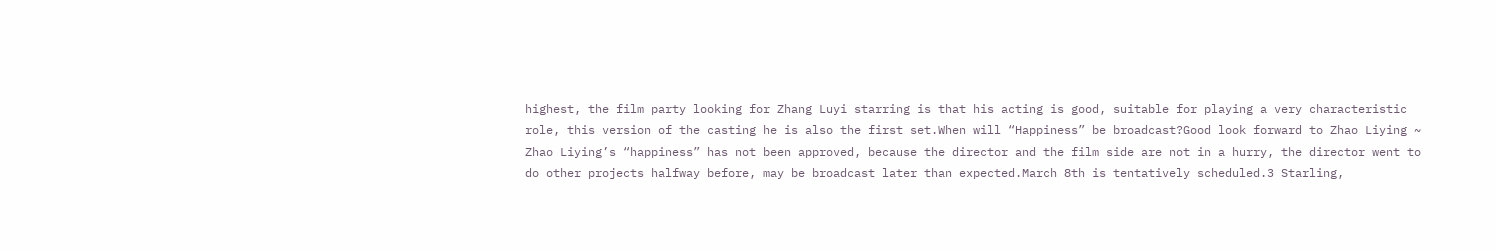highest, the film party looking for Zhang Luyi starring is that his acting is good, suitable for playing a very characteristic role, this version of the casting he is also the first set.When will “Happiness” be broadcast?Good look forward to Zhao Liying ~ Zhao Liying’s “happiness” has not been approved, because the director and the film side are not in a hurry, the director went to do other projects halfway before, may be broadcast later than expected.March 8th is tentatively scheduled.3 Starling,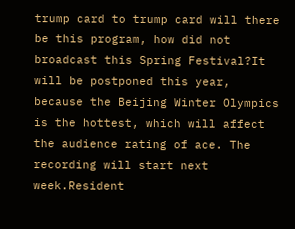trump card to trump card will there be this program, how did not broadcast this Spring Festival?It will be postponed this year, because the Beijing Winter Olympics is the hottest, which will affect the audience rating of ace. The recording will start next week.Resident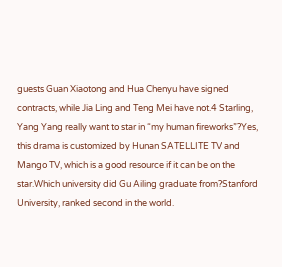guests Guan Xiaotong and Hua Chenyu have signed contracts, while Jia Ling and Teng Mei have not.4 Starling, Yang Yang really want to star in “my human fireworks”?Yes, this drama is customized by Hunan SATELLITE TV and Mango TV, which is a good resource if it can be on the star.Which university did Gu Ailing graduate from?Stanford University, ranked second in the world.